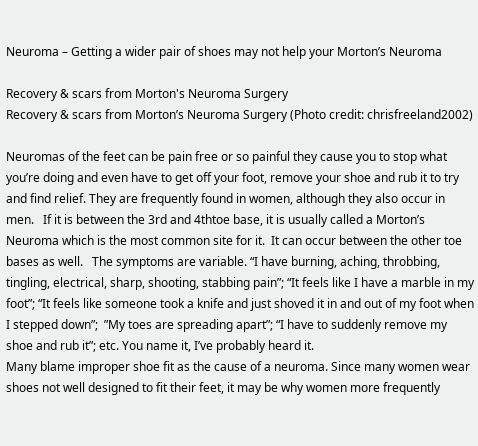Neuroma – Getting a wider pair of shoes may not help your Morton’s Neuroma

Recovery & scars from Morton's Neuroma Surgery
Recovery & scars from Morton’s Neuroma Surgery (Photo credit: chrisfreeland2002)

Neuromas of the feet can be pain free or so painful they cause you to stop what you’re doing and even have to get off your foot, remove your shoe and rub it to try and find relief. They are frequently found in women, although they also occur in men.   If it is between the 3rd and 4thtoe base, it is usually called a Morton’s Neuroma which is the most common site for it.  It can occur between the other toe bases as well.   The symptoms are variable. “I have burning, aching, throbbing, tingling, electrical, sharp, shooting, stabbing pain”; “It feels like I have a marble in my foot”; “It feels like someone took a knife and just shoved it in and out of my foot when I stepped down”;  ”My toes are spreading apart”; “I have to suddenly remove my shoe and rub it”; etc. You name it, I’ve probably heard it.
Many blame improper shoe fit as the cause of a neuroma. Since many women wear shoes not well designed to fit their feet, it may be why women more frequently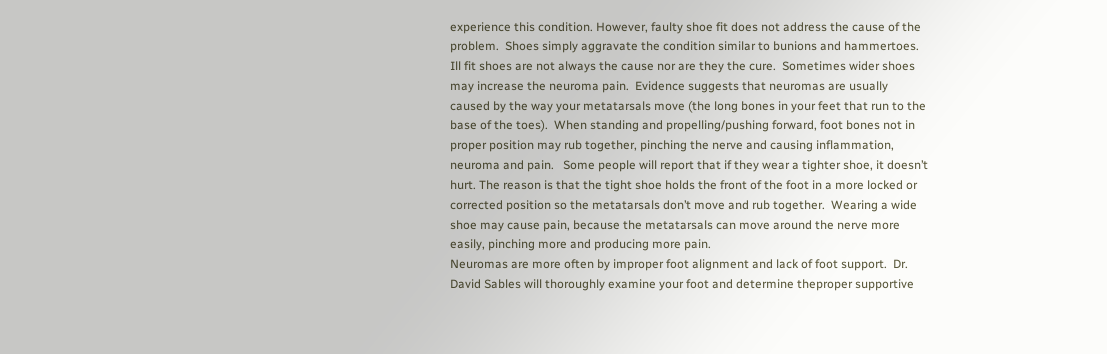experience this condition. However, faulty shoe fit does not address the cause of the problem.  Shoes simply aggravate the condition similar to bunions and hammertoes.
Ill fit shoes are not always the cause nor are they the cure.  Sometimes wider shoes may increase the neuroma pain.  Evidence suggests that neuromas are usually caused by the way your metatarsals move (the long bones in your feet that run to the base of the toes).  When standing and propelling/pushing forward, foot bones not in proper position may rub together, pinching the nerve and causing inflammation, neuroma and pain.   Some people will report that if they wear a tighter shoe, it doesn’t hurt. The reason is that the tight shoe holds the front of the foot in a more locked or corrected position so the metatarsals don’t move and rub together.  Wearing a wide shoe may cause pain, because the metatarsals can move around the nerve more easily, pinching more and producing more pain.
Neuromas are more often by improper foot alignment and lack of foot support.  Dr. David Sables will thoroughly examine your foot and determine theproper supportive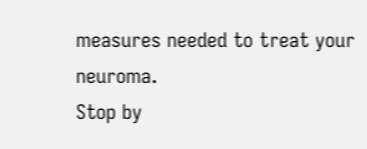measures needed to treat your neuroma.
Stop by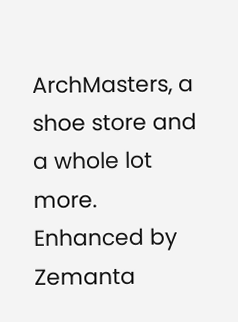ArchMasters, a shoe store and a whole lot more.
Enhanced by Zemanta